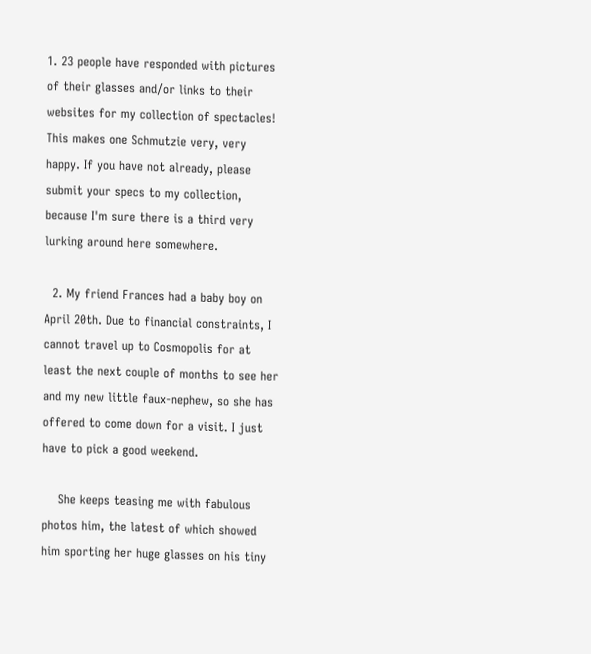1. 23 people have responded with pictures of their glasses and/or links to their websites for my collection of spectacles! This makes one Schmutzie very, very happy. If you have not already, please submit your specs to my collection, because I'm sure there is a third very lurking around here somewhere.

  2. My friend Frances had a baby boy on April 20th. Due to financial constraints, I cannot travel up to Cosmopolis for at least the next couple of months to see her and my new little faux-nephew, so she has offered to come down for a visit. I just have to pick a good weekend.

    She keeps teasing me with fabulous photos him, the latest of which showed him sporting her huge glasses on his tiny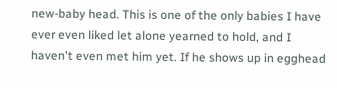new-baby head. This is one of the only babies I have ever even liked let alone yearned to hold, and I haven't even met him yet. If he shows up in egghead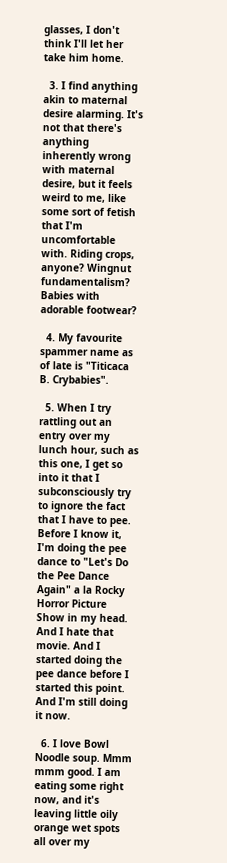glasses, I don't think I'll let her take him home.

  3. I find anything akin to maternal desire alarming. It's not that there's anything inherently wrong with maternal desire, but it feels weird to me, like some sort of fetish that I'm uncomfortable with. Riding crops, anyone? Wingnut fundamentalism? Babies with adorable footwear?

  4. My favourite spammer name as of late is "Titicaca B. Crybabies".

  5. When I try rattling out an entry over my lunch hour, such as this one, I get so into it that I subconsciously try to ignore the fact that I have to pee. Before I know it, I'm doing the pee dance to "Let's Do the Pee Dance Again" a la Rocky Horror Picture Show in my head. And I hate that movie. And I started doing the pee dance before I started this point. And I'm still doing it now.

  6. I love Bowl Noodle soup. Mmm mmm good. I am eating some right now, and it's leaving little oily orange wet spots all over my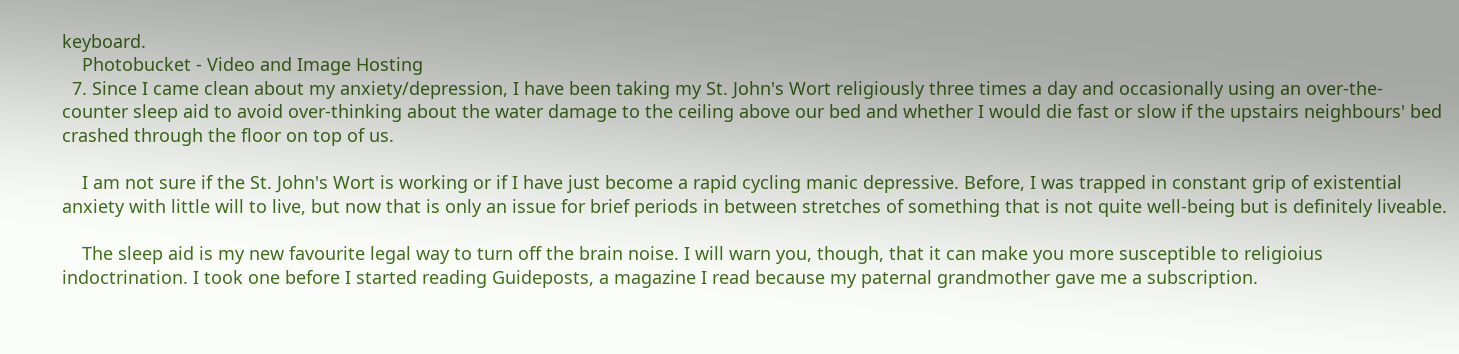keyboard.
    Photobucket - Video and Image Hosting
  7. Since I came clean about my anxiety/depression, I have been taking my St. John's Wort religiously three times a day and occasionally using an over-the-counter sleep aid to avoid over-thinking about the water damage to the ceiling above our bed and whether I would die fast or slow if the upstairs neighbours' bed crashed through the floor on top of us.

    I am not sure if the St. John's Wort is working or if I have just become a rapid cycling manic depressive. Before, I was trapped in constant grip of existential anxiety with little will to live, but now that is only an issue for brief periods in between stretches of something that is not quite well-being but is definitely liveable.

    The sleep aid is my new favourite legal way to turn off the brain noise. I will warn you, though, that it can make you more susceptible to religioius indoctrination. I took one before I started reading Guideposts, a magazine I read because my paternal grandmother gave me a subscription.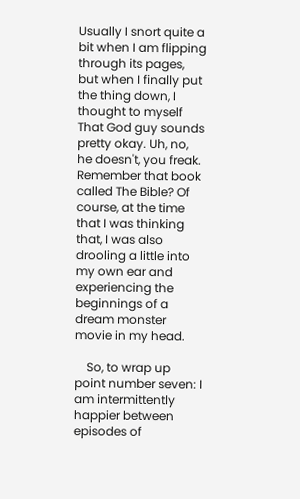Usually I snort quite a bit when I am flipping through its pages, but when I finally put the thing down, I thought to myself That God guy sounds pretty okay. Uh, no, he doesn't, you freak. Remember that book called The Bible? Of course, at the time that I was thinking that, I was also drooling a little into my own ear and experiencing the beginnings of a dream monster movie in my head.

    So, to wrap up point number seven: I am intermittently happier between episodes of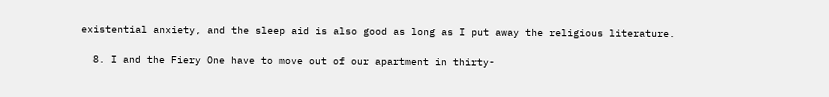existential anxiety, and the sleep aid is also good as long as I put away the religious literature.

  8. I and the Fiery One have to move out of our apartment in thirty-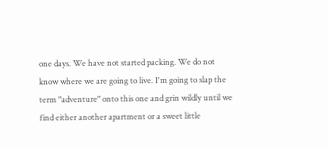one days. We have not started packing. We do not know where we are going to live. I'm going to slap the term "adventure" onto this one and grin wildly until we find either another apartment or a sweet little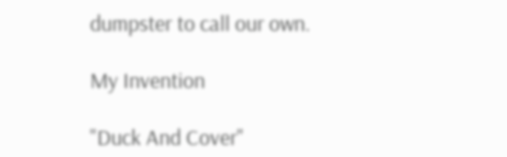dumpster to call our own.

My Invention

"Duck And Cover"